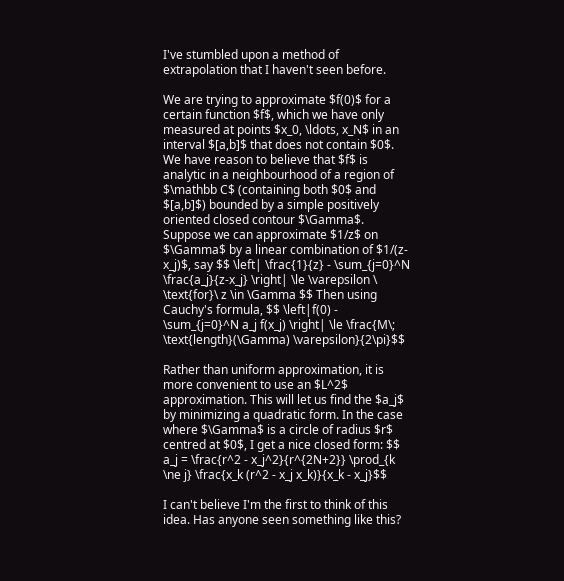I've stumbled upon a method of extrapolation that I haven't seen before.

We are trying to approximate $f(0)$ for a certain function $f$, which we have only measured at points $x_0, \ldots, x_N$ in an interval $[a,b]$ that does not contain $0$. We have reason to believe that $f$ is analytic in a neighbourhood of a region of $\mathbb C$ (containing both $0$ and $[a,b]$) bounded by a simple positively oriented closed contour $\Gamma$. Suppose we can approximate $1/z$ on $\Gamma$ by a linear combination of $1/(z-x_j)$, say $$ \left| \frac{1}{z} - \sum_{j=0}^N \frac{a_j}{z-x_j} \right| \le \varepsilon \ \text{for}\ z \in \Gamma $$ Then using Cauchy's formula, $$ \left|f(0) - \sum_{j=0}^N a_j f(x_j) \right| \le \frac{M\; \text{length}(\Gamma) \varepsilon}{2\pi}$$

Rather than uniform approximation, it is more convenient to use an $L^2$ approximation. This will let us find the $a_j$ by minimizing a quadratic form. In the case where $\Gamma$ is a circle of radius $r$ centred at $0$, I get a nice closed form: $$ a_j = \frac{r^2 - x_j^2}{r^{2N+2}} \prod_{k \ne j} \frac{x_k (r^2 - x_j x_k)}{x_k - x_j}$$

I can't believe I'm the first to think of this idea. Has anyone seen something like this?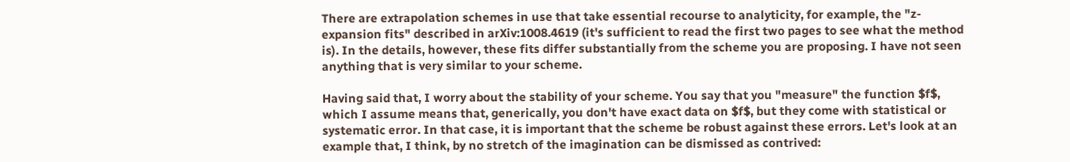There are extrapolation schemes in use that take essential recourse to analyticity, for example, the "z-expansion fits" described in arXiv:1008.4619 (it's sufficient to read the first two pages to see what the method is). In the details, however, these fits differ substantially from the scheme you are proposing. I have not seen anything that is very similar to your scheme.

Having said that, I worry about the stability of your scheme. You say that you "measure" the function $f$, which I assume means that, generically, you don't have exact data on $f$, but they come with statistical or systematic error. In that case, it is important that the scheme be robust against these errors. Let's look at an example that, I think, by no stretch of the imagination can be dismissed as contrived: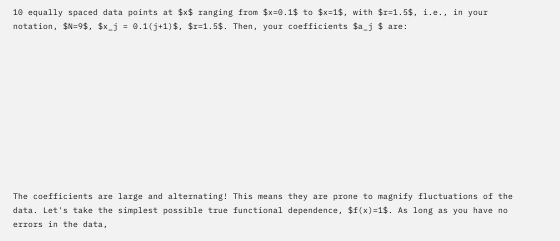10 equally spaced data points at $x$ ranging from $x=0.1$ to $x=1$, with $r=1.5$, i.e., in your notation, $N=9$, $x_j = 0.1(j+1)$, $r=1.5$. Then, your coefficients $a_j $ are:











The coefficients are large and alternating! This means they are prone to magnify fluctuations of the data. Let's take the simplest possible true functional dependence, $f(x)=1$. As long as you have no errors in the data,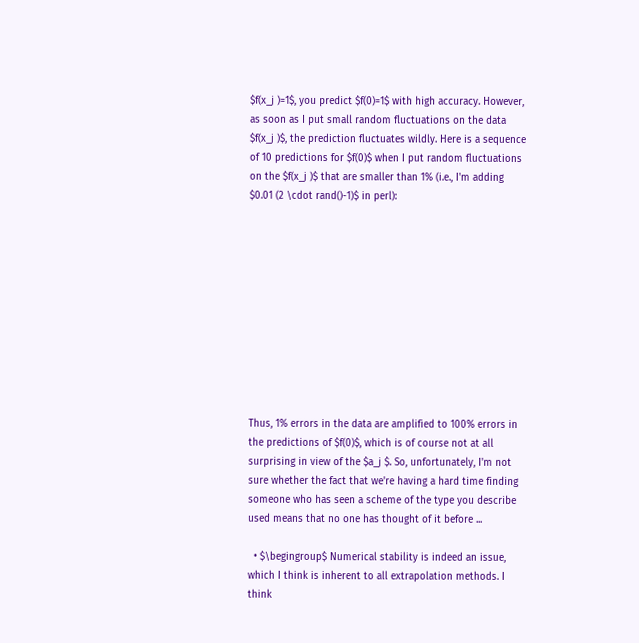$f(x_j )=1$, you predict $f(0)=1$ with high accuracy. However, as soon as I put small random fluctuations on the data $f(x_j )$, the prediction fluctuates wildly. Here is a sequence of 10 predictions for $f(0)$ when I put random fluctuations on the $f(x_j )$ that are smaller than 1% (i.e., I'm adding $0.01 (2 \cdot rand()-1)$ in perl):











Thus, 1% errors in the data are amplified to 100% errors in the predictions of $f(0)$, which is of course not at all surprising in view of the $a_j $. So, unfortunately, I'm not sure whether the fact that we're having a hard time finding someone who has seen a scheme of the type you describe used means that no one has thought of it before ...

  • $\begingroup$ Numerical stability is indeed an issue, which I think is inherent to all extrapolation methods. I think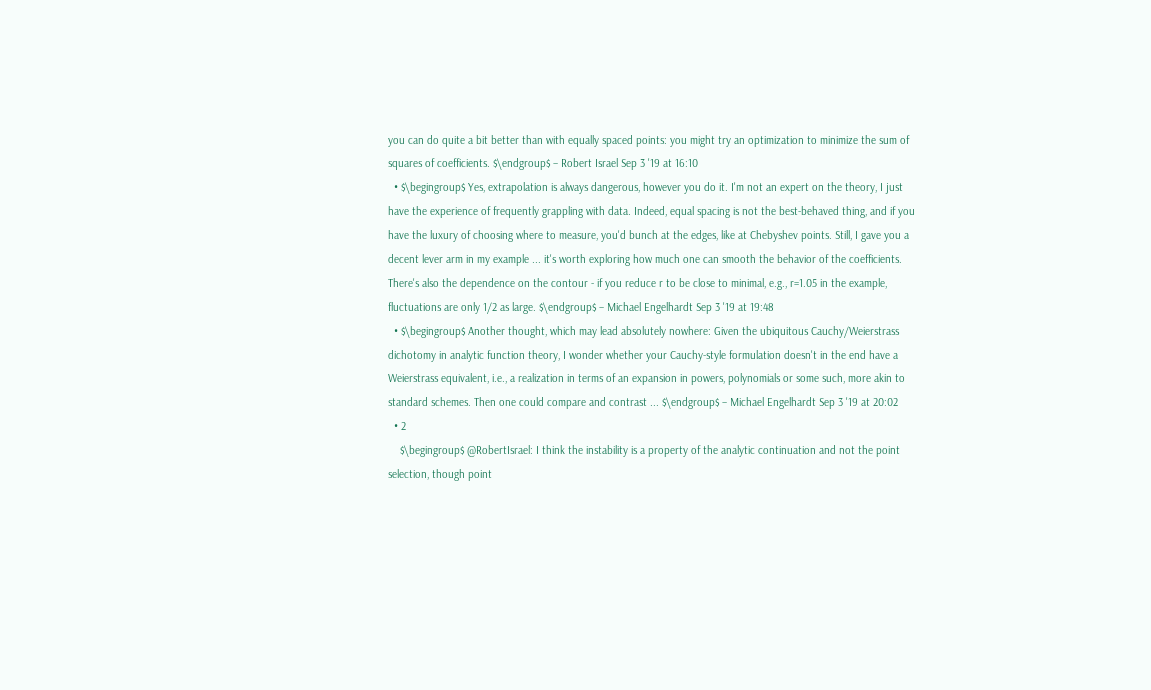you can do quite a bit better than with equally spaced points: you might try an optimization to minimize the sum of squares of coefficients. $\endgroup$ – Robert Israel Sep 3 '19 at 16:10
  • $\begingroup$ Yes, extrapolation is always dangerous, however you do it. I'm not an expert on the theory, I just have the experience of frequently grappling with data. Indeed, equal spacing is not the best-behaved thing, and if you have the luxury of choosing where to measure, you'd bunch at the edges, like at Chebyshev points. Still, I gave you a decent lever arm in my example ... it's worth exploring how much one can smooth the behavior of the coefficients. There's also the dependence on the contour - if you reduce r to be close to minimal, e.g., r=1.05 in the example, fluctuations are only 1/2 as large. $\endgroup$ – Michael Engelhardt Sep 3 '19 at 19:48
  • $\begingroup$ Another thought, which may lead absolutely nowhere: Given the ubiquitous Cauchy/Weierstrass dichotomy in analytic function theory, I wonder whether your Cauchy-style formulation doesn't in the end have a Weierstrass equivalent, i.e., a realization in terms of an expansion in powers, polynomials or some such, more akin to standard schemes. Then one could compare and contrast ... $\endgroup$ – Michael Engelhardt Sep 3 '19 at 20:02
  • 2
    $\begingroup$ @RobertIsrael: I think the instability is a property of the analytic continuation and not the point selection, though point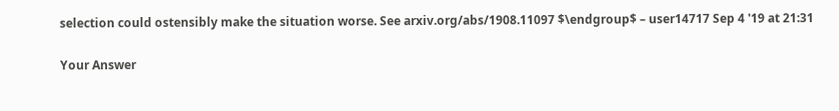selection could ostensibly make the situation worse. See arxiv.org/abs/1908.11097 $\endgroup$ – user14717 Sep 4 '19 at 21:31

Your Answer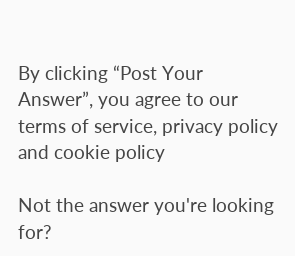By clicking “Post Your Answer”, you agree to our terms of service, privacy policy and cookie policy

Not the answer you're looking for?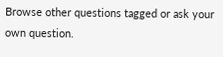Browse other questions tagged or ask your own question.